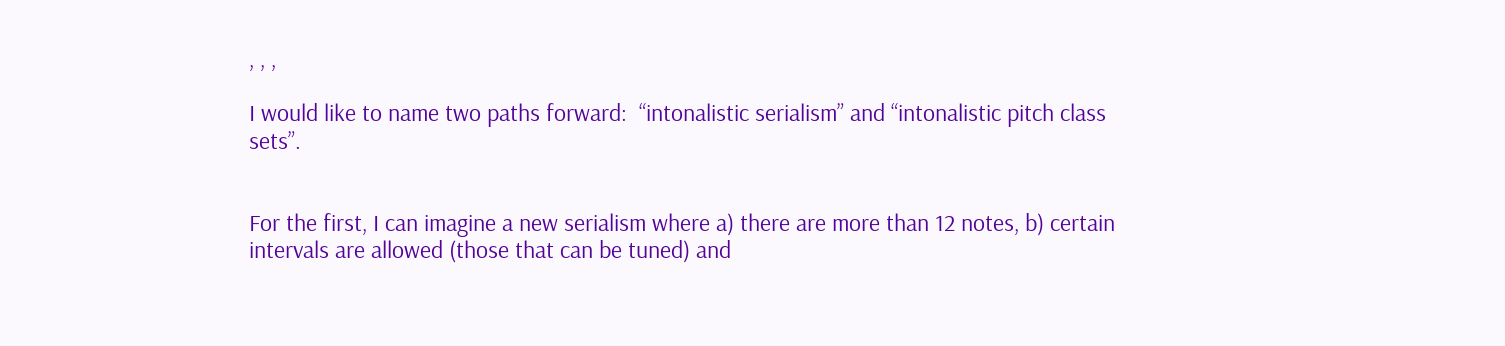, , ,

I would like to name two paths forward:  “intonalistic serialism” and “intonalistic pitch class sets”.


For the first, I can imagine a new serialism where a) there are more than 12 notes, b) certain intervals are allowed (those that can be tuned) and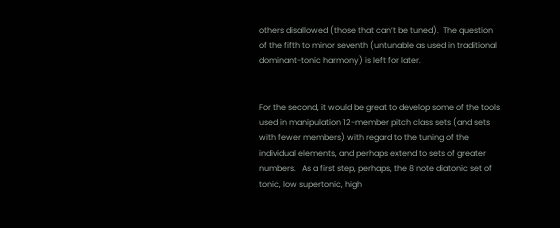others disallowed (those that can’t be tuned).  The question of the fifth to minor seventh (untunable as used in traditional dominant-tonic harmony) is left for later.


For the second, it would be great to develop some of the tools used in manipulation 12-member pitch class sets (and sets with fewer members) with regard to the tuning of the individual elements, and perhaps extend to sets of greater numbers.   As a first step, perhaps, the 8 note diatonic set of tonic, low supertonic, high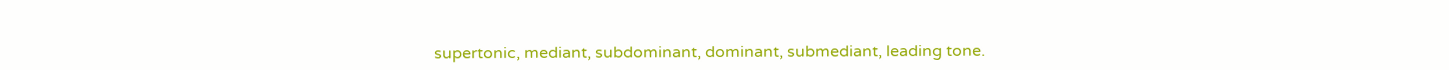supertonic, mediant, subdominant, dominant, submediant, leading tone.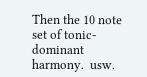Then the 10 note set of tonic-dominant harmony.  usw.